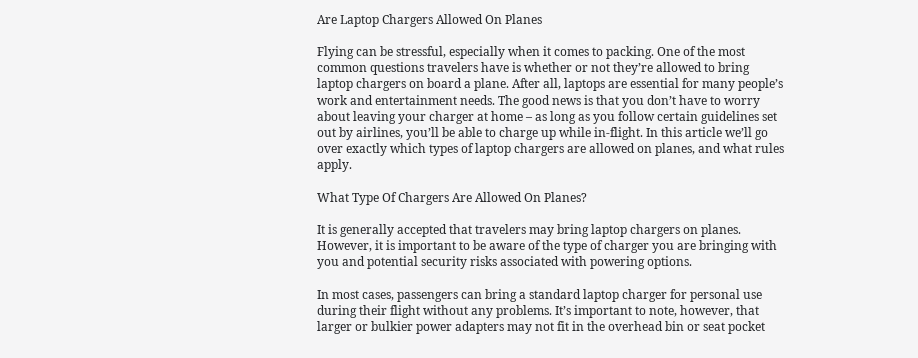Are Laptop Chargers Allowed On Planes

Flying can be stressful, especially when it comes to packing. One of the most common questions travelers have is whether or not they’re allowed to bring laptop chargers on board a plane. After all, laptops are essential for many people’s work and entertainment needs. The good news is that you don’t have to worry about leaving your charger at home – as long as you follow certain guidelines set out by airlines, you’ll be able to charge up while in-flight. In this article we’ll go over exactly which types of laptop chargers are allowed on planes, and what rules apply.

What Type Of Chargers Are Allowed On Planes?

It is generally accepted that travelers may bring laptop chargers on planes. However, it is important to be aware of the type of charger you are bringing with you and potential security risks associated with powering options.

In most cases, passengers can bring a standard laptop charger for personal use during their flight without any problems. It’s important to note, however, that larger or bulkier power adapters may not fit in the overhead bin or seat pocket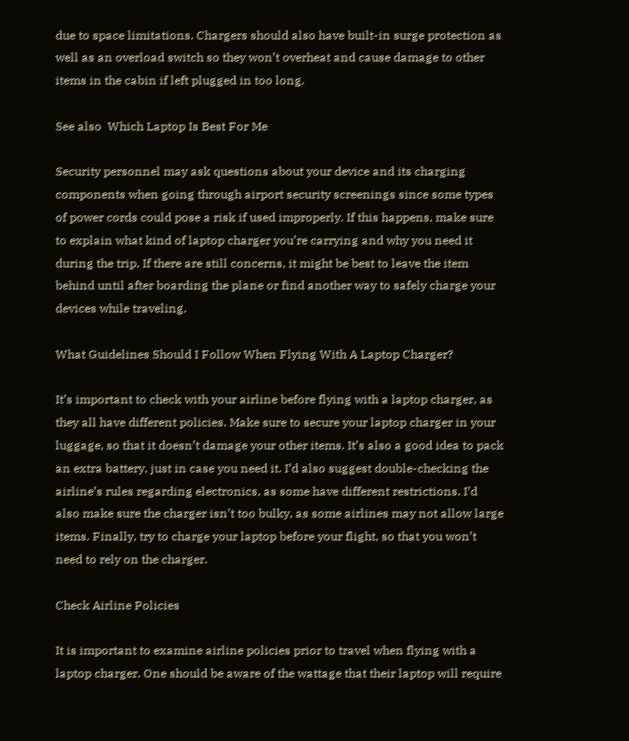due to space limitations. Chargers should also have built-in surge protection as well as an overload switch so they won’t overheat and cause damage to other items in the cabin if left plugged in too long.

See also  Which Laptop Is Best For Me

Security personnel may ask questions about your device and its charging components when going through airport security screenings since some types of power cords could pose a risk if used improperly. If this happens, make sure to explain what kind of laptop charger you’re carrying and why you need it during the trip. If there are still concerns, it might be best to leave the item behind until after boarding the plane or find another way to safely charge your devices while traveling.

What Guidelines Should I Follow When Flying With A Laptop Charger?

It’s important to check with your airline before flying with a laptop charger, as they all have different policies. Make sure to secure your laptop charger in your luggage, so that it doesn’t damage your other items. It’s also a good idea to pack an extra battery, just in case you need it. I’d also suggest double-checking the airline’s rules regarding electronics, as some have different restrictions. I’d also make sure the charger isn’t too bulky, as some airlines may not allow large items. Finally, try to charge your laptop before your flight, so that you won’t need to rely on the charger.

Check Airline Policies

It is important to examine airline policies prior to travel when flying with a laptop charger. One should be aware of the wattage that their laptop will require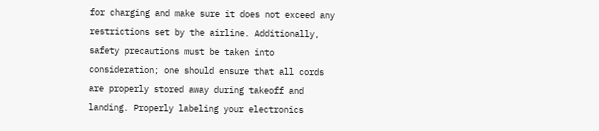for charging and make sure it does not exceed any restrictions set by the airline. Additionally, safety precautions must be taken into consideration; one should ensure that all cords are properly stored away during takeoff and landing. Properly labeling your electronics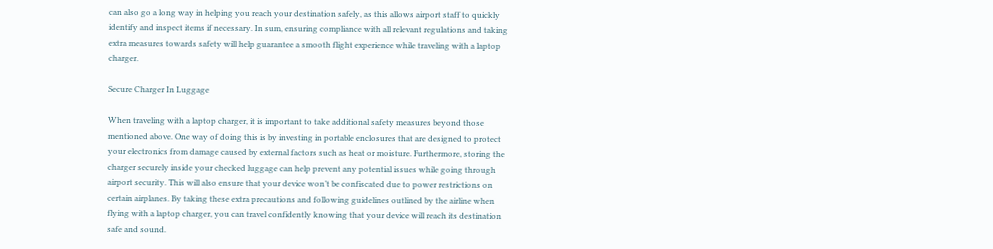can also go a long way in helping you reach your destination safely, as this allows airport staff to quickly identify and inspect items if necessary. In sum, ensuring compliance with all relevant regulations and taking extra measures towards safety will help guarantee a smooth flight experience while traveling with a laptop charger.

Secure Charger In Luggage

When traveling with a laptop charger, it is important to take additional safety measures beyond those mentioned above. One way of doing this is by investing in portable enclosures that are designed to protect your electronics from damage caused by external factors such as heat or moisture. Furthermore, storing the charger securely inside your checked luggage can help prevent any potential issues while going through airport security. This will also ensure that your device won’t be confiscated due to power restrictions on certain airplanes. By taking these extra precautions and following guidelines outlined by the airline when flying with a laptop charger, you can travel confidently knowing that your device will reach its destination safe and sound.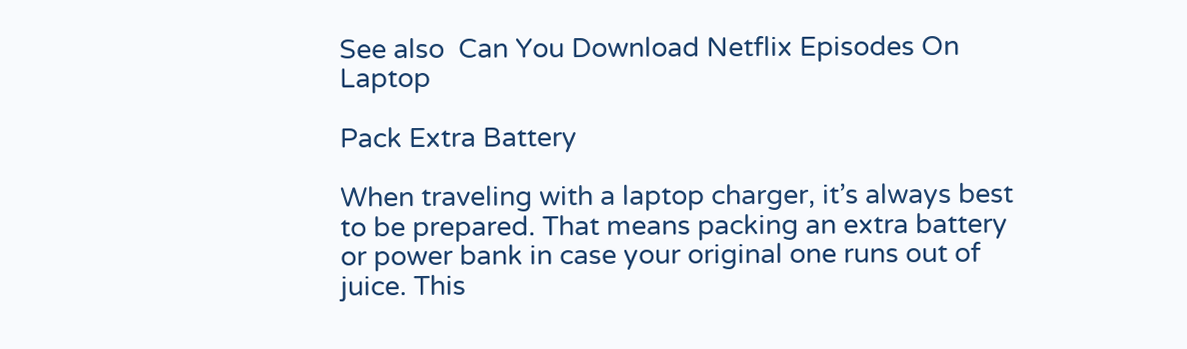See also  Can You Download Netflix Episodes On Laptop

Pack Extra Battery

When traveling with a laptop charger, it’s always best to be prepared. That means packing an extra battery or power bank in case your original one runs out of juice. This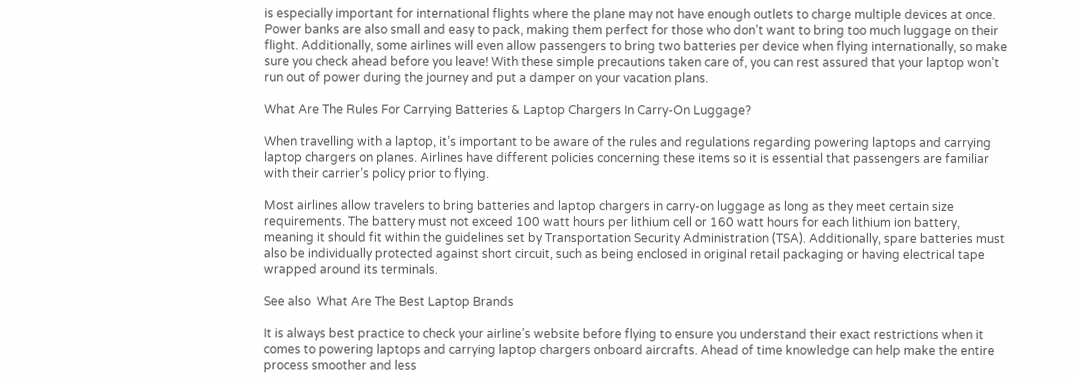is especially important for international flights where the plane may not have enough outlets to charge multiple devices at once. Power banks are also small and easy to pack, making them perfect for those who don’t want to bring too much luggage on their flight. Additionally, some airlines will even allow passengers to bring two batteries per device when flying internationally, so make sure you check ahead before you leave! With these simple precautions taken care of, you can rest assured that your laptop won’t run out of power during the journey and put a damper on your vacation plans.

What Are The Rules For Carrying Batteries & Laptop Chargers In Carry-On Luggage?

When travelling with a laptop, it’s important to be aware of the rules and regulations regarding powering laptops and carrying laptop chargers on planes. Airlines have different policies concerning these items so it is essential that passengers are familiar with their carrier’s policy prior to flying.

Most airlines allow travelers to bring batteries and laptop chargers in carry-on luggage as long as they meet certain size requirements. The battery must not exceed 100 watt hours per lithium cell or 160 watt hours for each lithium ion battery, meaning it should fit within the guidelines set by Transportation Security Administration (TSA). Additionally, spare batteries must also be individually protected against short circuit, such as being enclosed in original retail packaging or having electrical tape wrapped around its terminals.

See also  What Are The Best Laptop Brands

It is always best practice to check your airline’s website before flying to ensure you understand their exact restrictions when it comes to powering laptops and carrying laptop chargers onboard aircrafts. Ahead of time knowledge can help make the entire process smoother and less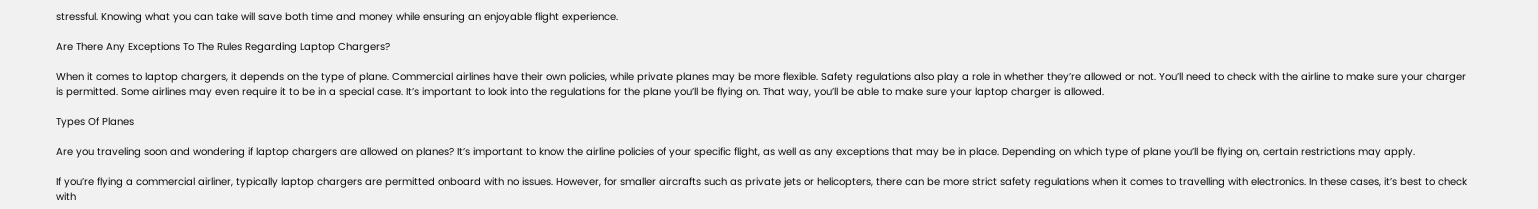stressful. Knowing what you can take will save both time and money while ensuring an enjoyable flight experience.

Are There Any Exceptions To The Rules Regarding Laptop Chargers?

When it comes to laptop chargers, it depends on the type of plane. Commercial airlines have their own policies, while private planes may be more flexible. Safety regulations also play a role in whether they’re allowed or not. You’ll need to check with the airline to make sure your charger is permitted. Some airlines may even require it to be in a special case. It’s important to look into the regulations for the plane you’ll be flying on. That way, you’ll be able to make sure your laptop charger is allowed.

Types Of Planes

Are you traveling soon and wondering if laptop chargers are allowed on planes? It’s important to know the airline policies of your specific flight, as well as any exceptions that may be in place. Depending on which type of plane you’ll be flying on, certain restrictions may apply.

If you’re flying a commercial airliner, typically laptop chargers are permitted onboard with no issues. However, for smaller aircrafts such as private jets or helicopters, there can be more strict safety regulations when it comes to travelling with electronics. In these cases, it’s best to check with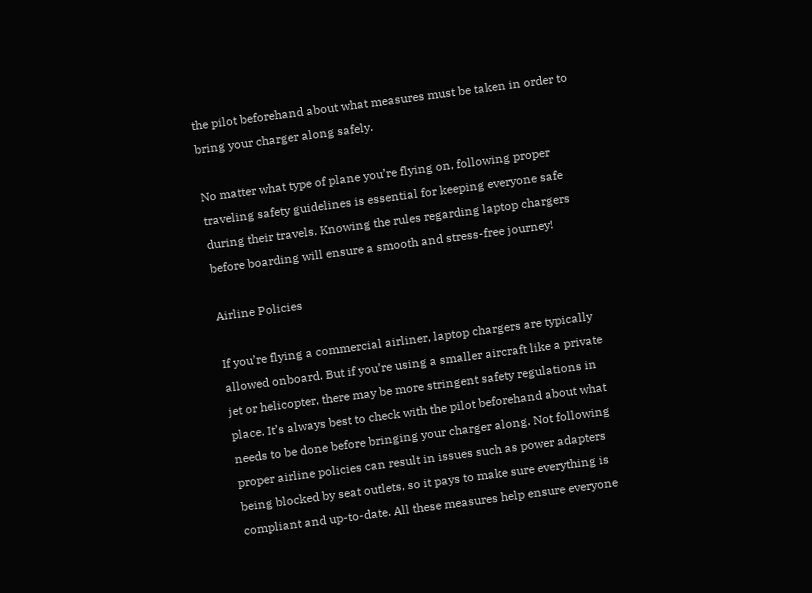the pilot beforehand about what measures must be taken in order to bring your charger along safely.

No matter what type of plane you’re flying on, following proper traveling safety guidelines is essential for keeping everyone safe during their travels. Knowing the rules regarding laptop chargers before boarding will ensure a smooth and stress-free journey!

Airline Policies

If you’re flying a commercial airliner, laptop chargers are typically allowed onboard. But if you’re using a smaller aircraft like a private jet or helicopter, there may be more stringent safety regulations in place. It’s always best to check with the pilot beforehand about what needs to be done before bringing your charger along. Not following proper airline policies can result in issues such as power adapters being blocked by seat outlets, so it pays to make sure everything is compliant and up-to-date. All these measures help ensure everyone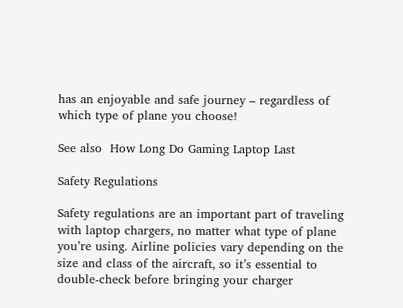has an enjoyable and safe journey – regardless of which type of plane you choose!

See also  How Long Do Gaming Laptop Last

Safety Regulations

Safety regulations are an important part of traveling with laptop chargers, no matter what type of plane you’re using. Airline policies vary depending on the size and class of the aircraft, so it’s essential to double-check before bringing your charger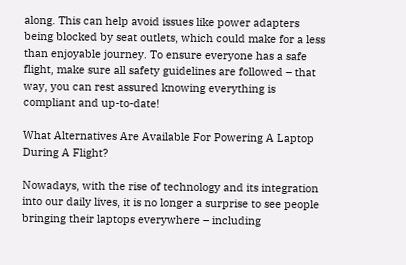along. This can help avoid issues like power adapters being blocked by seat outlets, which could make for a less than enjoyable journey. To ensure everyone has a safe flight, make sure all safety guidelines are followed – that way, you can rest assured knowing everything is compliant and up-to-date!

What Alternatives Are Available For Powering A Laptop During A Flight?

Nowadays, with the rise of technology and its integration into our daily lives, it is no longer a surprise to see people bringing their laptops everywhere – including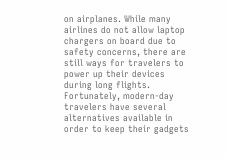on airplanes. While many airlines do not allow laptop chargers on board due to safety concerns, there are still ways for travelers to power up their devices during long flights. Fortunately, modern-day travelers have several alternatives available in order to keep their gadgets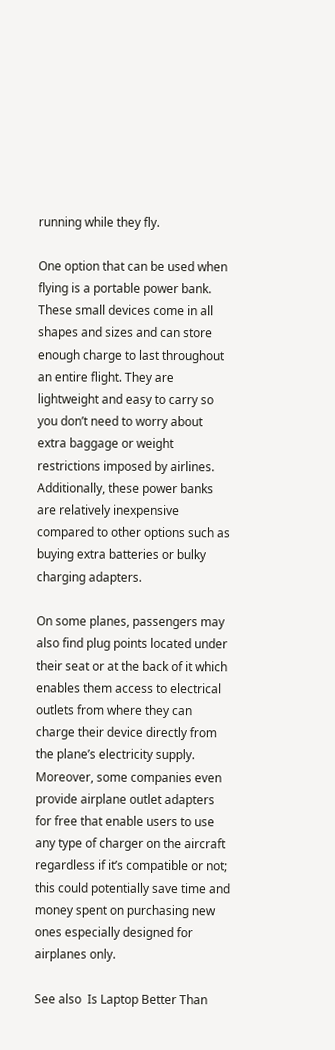running while they fly.

One option that can be used when flying is a portable power bank. These small devices come in all shapes and sizes and can store enough charge to last throughout an entire flight. They are lightweight and easy to carry so you don’t need to worry about extra baggage or weight restrictions imposed by airlines. Additionally, these power banks are relatively inexpensive compared to other options such as buying extra batteries or bulky charging adapters.

On some planes, passengers may also find plug points located under their seat or at the back of it which enables them access to electrical outlets from where they can charge their device directly from the plane’s electricity supply. Moreover, some companies even provide airplane outlet adapters for free that enable users to use any type of charger on the aircraft regardless if it’s compatible or not; this could potentially save time and money spent on purchasing new ones especially designed for airplanes only.

See also  Is Laptop Better Than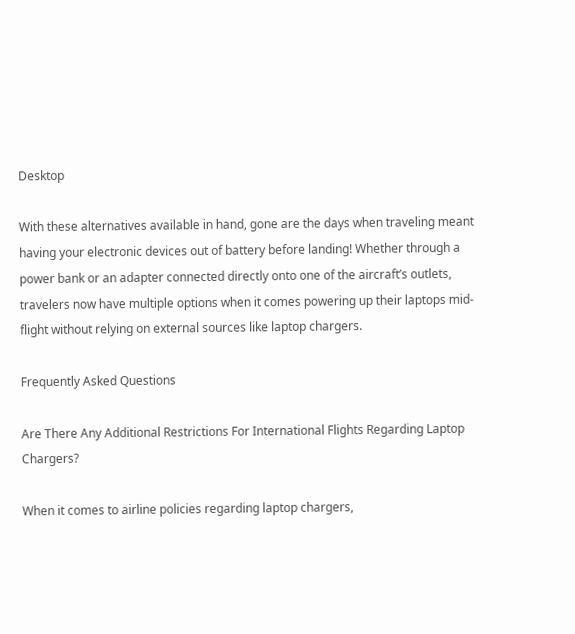Desktop

With these alternatives available in hand, gone are the days when traveling meant having your electronic devices out of battery before landing! Whether through a power bank or an adapter connected directly onto one of the aircraft’s outlets, travelers now have multiple options when it comes powering up their laptops mid-flight without relying on external sources like laptop chargers.

Frequently Asked Questions

Are There Any Additional Restrictions For International Flights Regarding Laptop Chargers?

When it comes to airline policies regarding laptop chargers,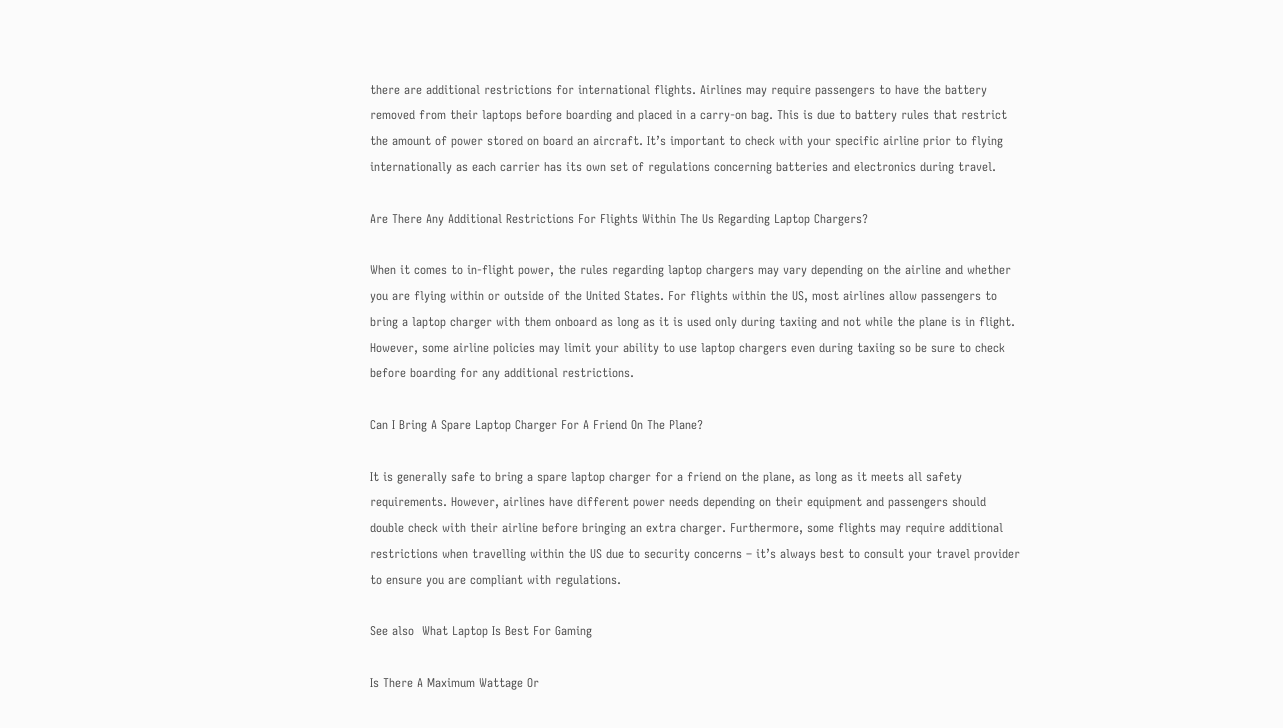there are additional restrictions for international flights. Airlines may require passengers to have the battery removed from their laptops before boarding and placed in a carry-on bag. This is due to battery rules that restrict the amount of power stored on board an aircraft. It’s important to check with your specific airline prior to flying internationally as each carrier has its own set of regulations concerning batteries and electronics during travel.

Are There Any Additional Restrictions For Flights Within The Us Regarding Laptop Chargers?

When it comes to in-flight power, the rules regarding laptop chargers may vary depending on the airline and whether you are flying within or outside of the United States. For flights within the US, most airlines allow passengers to bring a laptop charger with them onboard as long as it is used only during taxiing and not while the plane is in flight. However, some airline policies may limit your ability to use laptop chargers even during taxiing so be sure to check before boarding for any additional restrictions.

Can I Bring A Spare Laptop Charger For A Friend On The Plane?

It is generally safe to bring a spare laptop charger for a friend on the plane, as long as it meets all safety requirements. However, airlines have different power needs depending on their equipment and passengers should double check with their airline before bringing an extra charger. Furthermore, some flights may require additional restrictions when travelling within the US due to security concerns – it’s always best to consult your travel provider to ensure you are compliant with regulations.

See also  What Laptop Is Best For Gaming

Is There A Maximum Wattage Or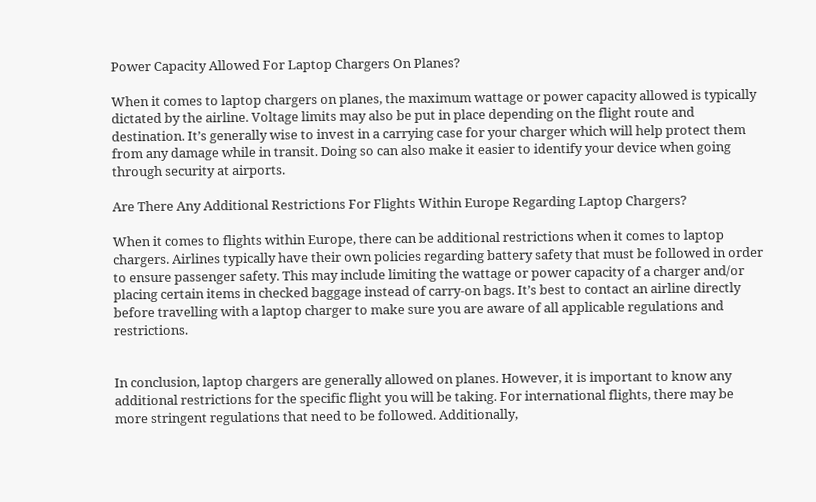Power Capacity Allowed For Laptop Chargers On Planes?

When it comes to laptop chargers on planes, the maximum wattage or power capacity allowed is typically dictated by the airline. Voltage limits may also be put in place depending on the flight route and destination. It’s generally wise to invest in a carrying case for your charger which will help protect them from any damage while in transit. Doing so can also make it easier to identify your device when going through security at airports.

Are There Any Additional Restrictions For Flights Within Europe Regarding Laptop Chargers?

When it comes to flights within Europe, there can be additional restrictions when it comes to laptop chargers. Airlines typically have their own policies regarding battery safety that must be followed in order to ensure passenger safety. This may include limiting the wattage or power capacity of a charger and/or placing certain items in checked baggage instead of carry-on bags. It’s best to contact an airline directly before travelling with a laptop charger to make sure you are aware of all applicable regulations and restrictions.


In conclusion, laptop chargers are generally allowed on planes. However, it is important to know any additional restrictions for the specific flight you will be taking. For international flights, there may be more stringent regulations that need to be followed. Additionally,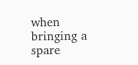when bringing a spare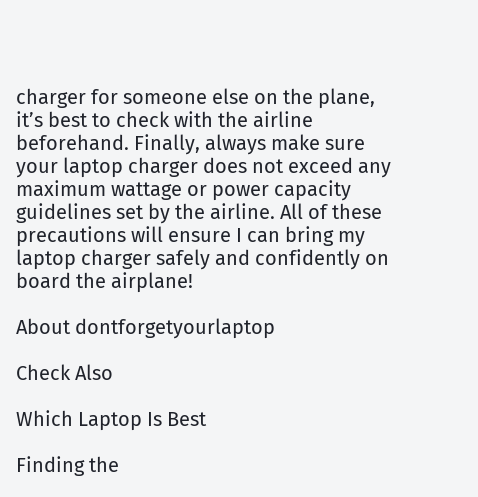charger for someone else on the plane, it’s best to check with the airline beforehand. Finally, always make sure your laptop charger does not exceed any maximum wattage or power capacity guidelines set by the airline. All of these precautions will ensure I can bring my laptop charger safely and confidently on board the airplane!

About dontforgetyourlaptop

Check Also

Which Laptop Is Best

Finding the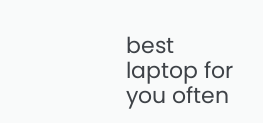best laptop for you often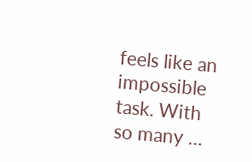feels like an impossible task. With so many …